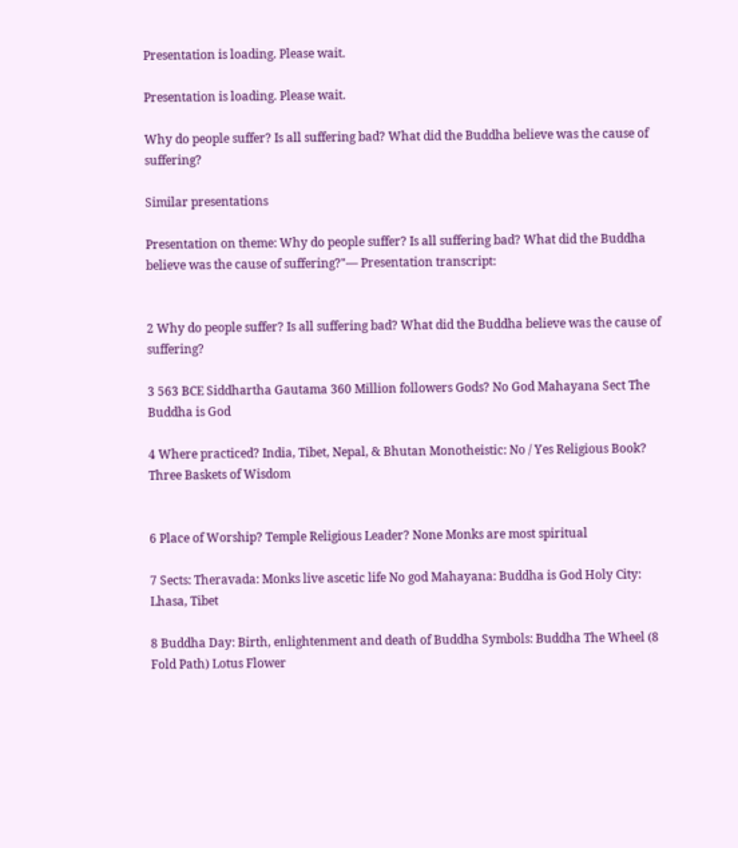Presentation is loading. Please wait.

Presentation is loading. Please wait.

Why do people suffer? Is all suffering bad? What did the Buddha believe was the cause of suffering?

Similar presentations

Presentation on theme: Why do people suffer? Is all suffering bad? What did the Buddha believe was the cause of suffering?"— Presentation transcript:


2 Why do people suffer? Is all suffering bad? What did the Buddha believe was the cause of suffering?

3 563 BCE Siddhartha Gautama 360 Million followers Gods? No God Mahayana Sect The Buddha is God

4 Where practiced? India, Tibet, Nepal, & Bhutan Monotheistic: No / Yes Religious Book? Three Baskets of Wisdom


6 Place of Worship? Temple Religious Leader? None Monks are most spiritual

7 Sects: Theravada: Monks live ascetic life No god Mahayana: Buddha is God Holy City: Lhasa, Tibet

8 Buddha Day: Birth, enlightenment and death of Buddha Symbols: Buddha The Wheel (8 Fold Path) Lotus Flower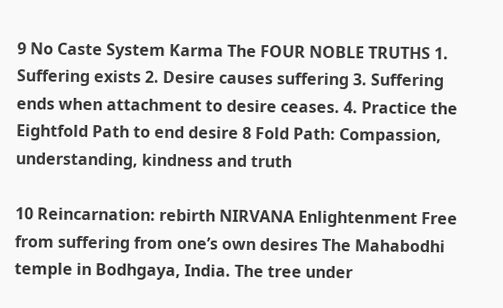9 No Caste System Karma The FOUR NOBLE TRUTHS 1. Suffering exists 2. Desire causes suffering 3. Suffering ends when attachment to desire ceases. 4. Practice the Eightfold Path to end desire 8 Fold Path: Compassion, understanding, kindness and truth

10 Reincarnation: rebirth NIRVANA Enlightenment Free from suffering from one’s own desires The Mahabodhi temple in Bodhgaya, India. The tree under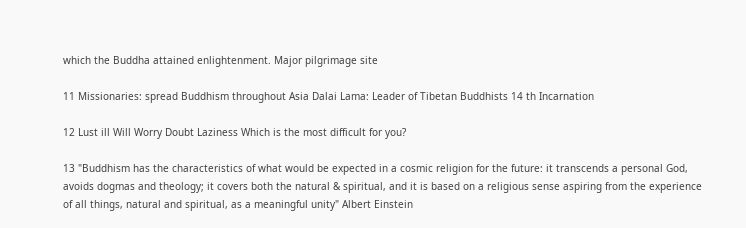which the Buddha attained enlightenment. Major pilgrimage site

11 Missionaries: spread Buddhism throughout Asia Dalai Lama: Leader of Tibetan Buddhists 14 th Incarnation

12 Lust ill Will Worry Doubt Laziness Which is the most difficult for you?

13 "Buddhism has the characteristics of what would be expected in a cosmic religion for the future: it transcends a personal God, avoids dogmas and theology; it covers both the natural & spiritual, and it is based on a religious sense aspiring from the experience of all things, natural and spiritual, as a meaningful unity" Albert Einstein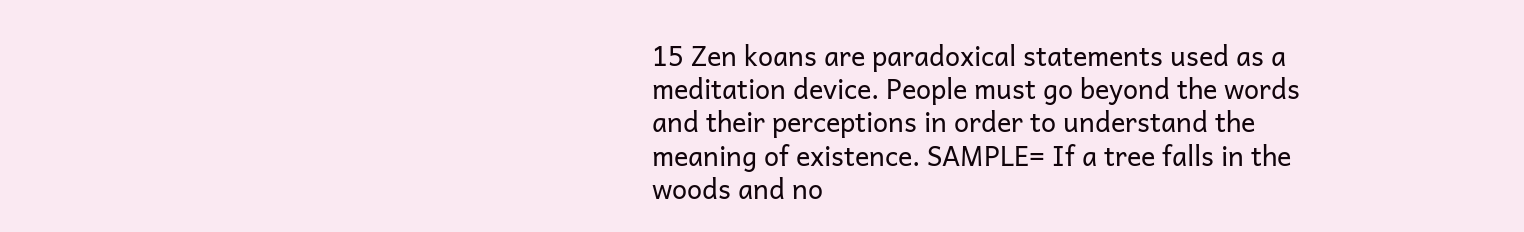15 Zen koans are paradoxical statements used as a meditation device. People must go beyond the words and their perceptions in order to understand the meaning of existence. SAMPLE= If a tree falls in the woods and no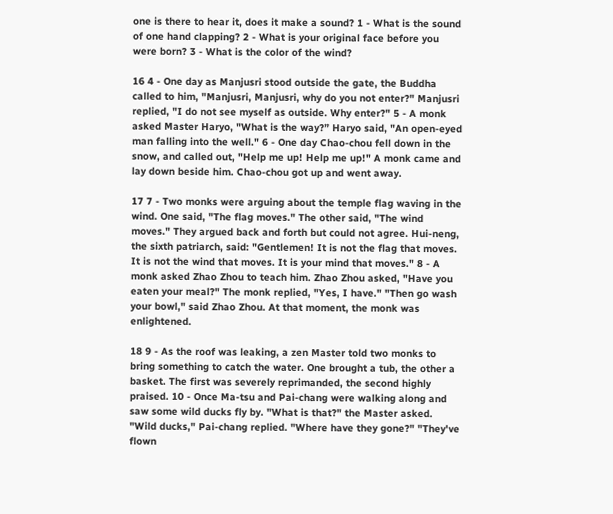one is there to hear it, does it make a sound? 1 - What is the sound of one hand clapping? 2 - What is your original face before you were born? 3 - What is the color of the wind?

16 4 - One day as Manjusri stood outside the gate, the Buddha called to him, "Manjusri, Manjusri, why do you not enter?" Manjusri replied, "I do not see myself as outside. Why enter?" 5 - A monk asked Master Haryo, "What is the way?” Haryo said, "An open-eyed man falling into the well." 6 - One day Chao-chou fell down in the snow, and called out, "Help me up! Help me up!" A monk came and lay down beside him. Chao-chou got up and went away.

17 7 - Two monks were arguing about the temple flag waving in the wind. One said, "The flag moves." The other said, "The wind moves." They argued back and forth but could not agree. Hui-neng, the sixth patriarch, said: "Gentlemen! It is not the flag that moves. It is not the wind that moves. It is your mind that moves." 8 - A monk asked Zhao Zhou to teach him. Zhao Zhou asked, "Have you eaten your meal?" The monk replied, "Yes, I have." "Then go wash your bowl," said Zhao Zhou. At that moment, the monk was enlightened.

18 9 - As the roof was leaking, a zen Master told two monks to bring something to catch the water. One brought a tub, the other a basket. The first was severely reprimanded, the second highly praised. 10 - Once Ma-tsu and Pai-chang were walking along and saw some wild ducks fly by. "What is that?" the Master asked. "Wild ducks," Pai-chang replied. "Where have they gone?" "They've flown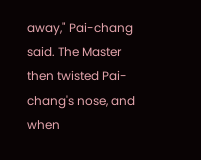away," Pai-chang said. The Master then twisted Pai-chang's nose, and when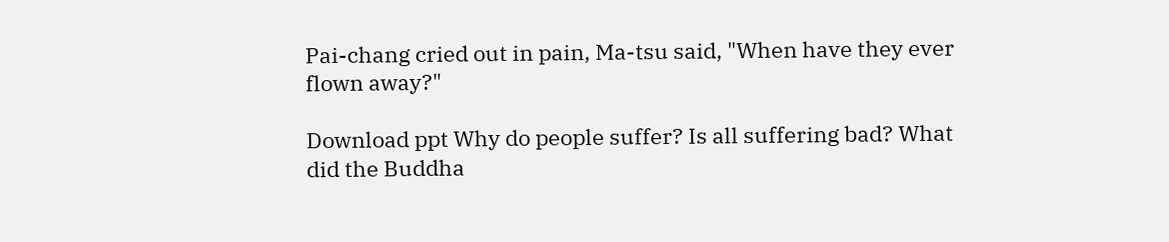Pai-chang cried out in pain, Ma-tsu said, "When have they ever flown away?"

Download ppt Why do people suffer? Is all suffering bad? What did the Buddha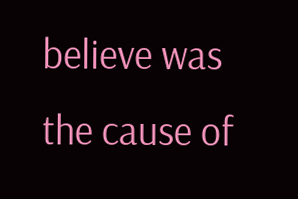believe was the cause of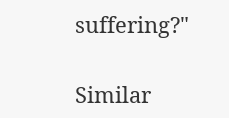suffering?"

Similar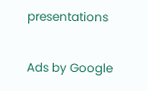presentations

Ads by Google